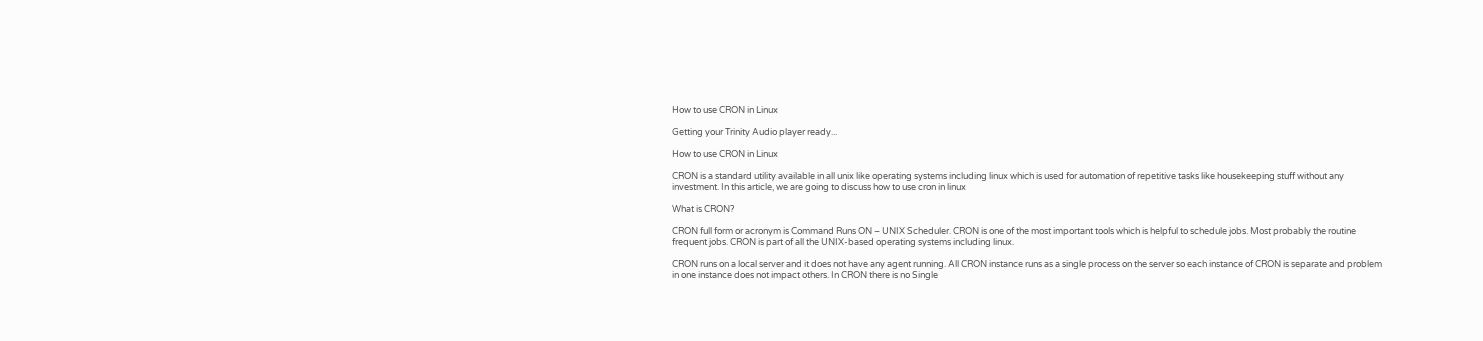How to use CRON in Linux

Getting your Trinity Audio player ready...

How to use CRON in Linux

CRON is a standard utility available in all unix like operating systems including linux which is used for automation of repetitive tasks like housekeeping stuff without any investment. In this article, we are going to discuss how to use cron in linux

What is CRON?

CRON full form or acronym is Command Runs ON – UNIX Scheduler. CRON is one of the most important tools which is helpful to schedule jobs. Most probably the routine frequent jobs. CRON is part of all the UNIX-based operating systems including linux.

CRON runs on a local server and it does not have any agent running. All CRON instance runs as a single process on the server so each instance of CRON is separate and problem in one instance does not impact others. In CRON there is no Single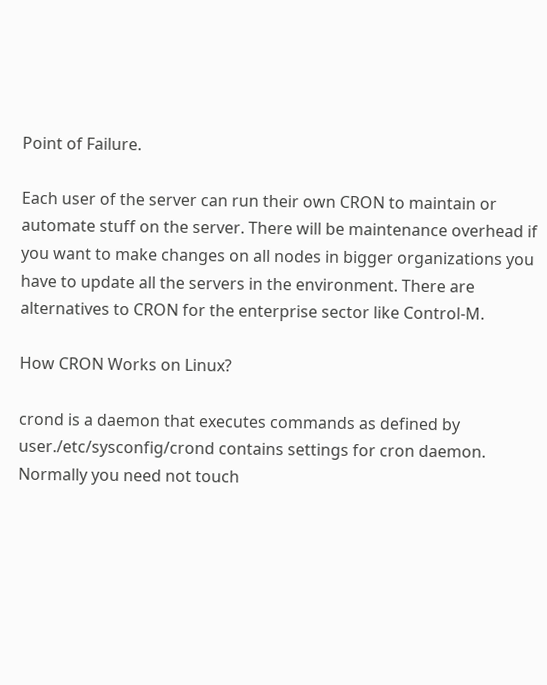Point of Failure.

Each user of the server can run their own CRON to maintain or automate stuff on the server. There will be maintenance overhead if you want to make changes on all nodes in bigger organizations you have to update all the servers in the environment. There are alternatives to CRON for the enterprise sector like Control-M.

How CRON Works on Linux?

crond is a daemon that executes commands as defined by user./etc/sysconfig/crond contains settings for cron daemon. Normally you need not touch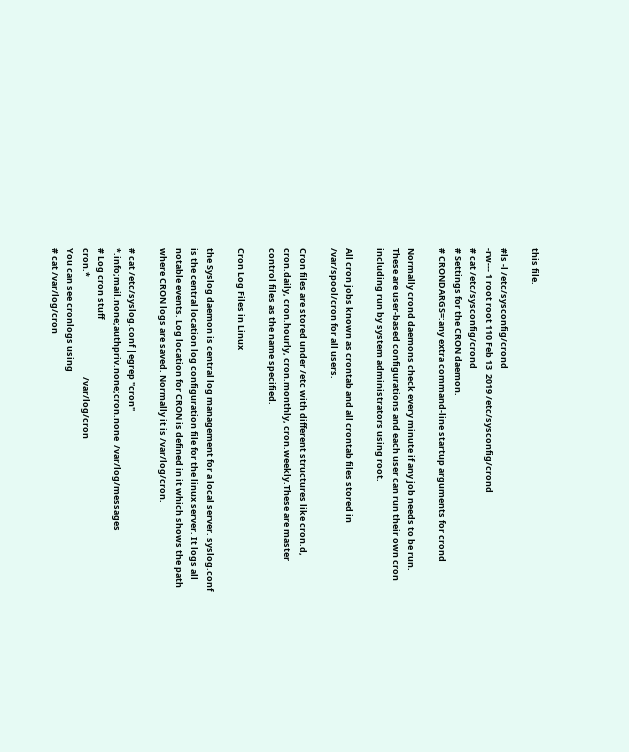this file.

#ls -l /etc/sysconfig/crond
-rw--- 1 root root 110 Feb 13  2019 /etc/sysconfig/crond
# cat /etc/sysconfig/crond
# Settings for the CRON daemon.
# CRONDARGS=:any extra command-line startup arguments for crond

Normally crond daemons check every minute if any job needs to be run. These are user-based configurations and each user can run their own cron including run by system administrators using root.

All cron jobs known as crontab and all crontab files stored in /var/spool/cron for all users.

Cron files are stored under /etc with different structures like cron.d, cron.daily, cron.hourly, cron.monthly, cron.weekly.These are master control files as the name specified.

Cron Log Files in Linux

the Syslog daemon is central log management for a local server. syslog.conf is the central location log configuration file for the linux server. It logs all notable events. Log location for CRON is defined in it which shows the path where CRON logs are saved. Normally it is /var/log/cron.

# cat /etc/syslog.conf |egrep "cron"
*.info;mail.none;authpriv.none;cron.none  /var/log/messages
# Log cron stuff
cron.*                                                  /var/log/cron
You can see cronlogs using
# cat /var/log/cron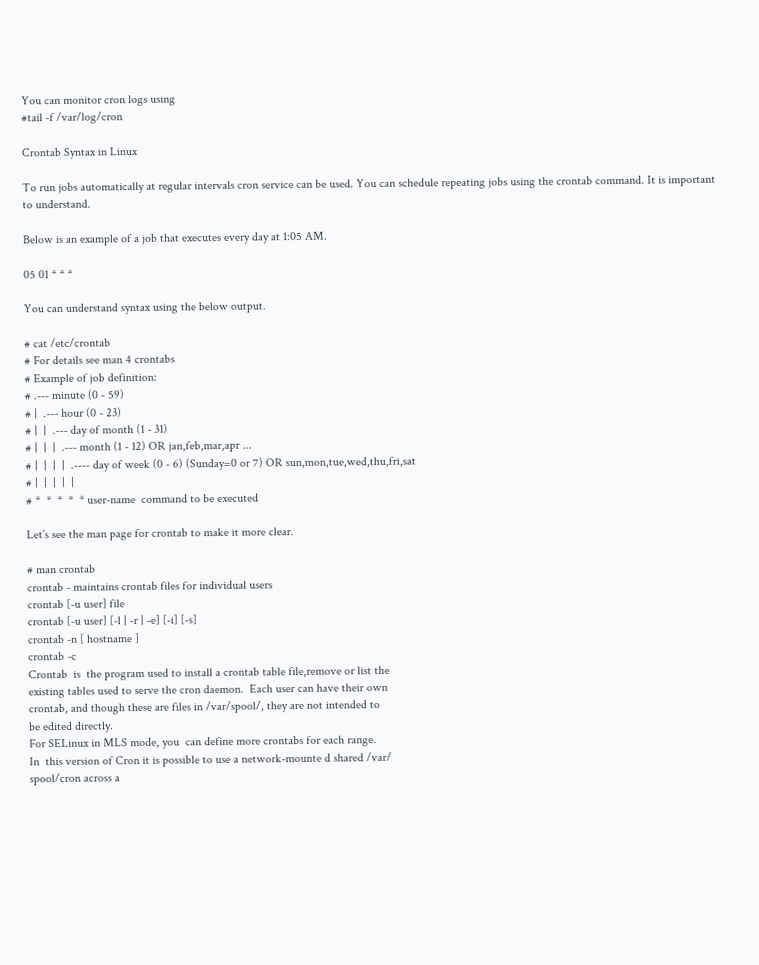You can monitor cron logs using
#tail -f /var/log/cron

Crontab Syntax in Linux

To run jobs automatically at regular intervals cron service can be used. You can schedule repeating jobs using the crontab command. It is important to understand.

Below is an example of a job that executes every day at 1:05 AM.

05 01 * * *

You can understand syntax using the below output.

# cat /etc/crontab
# For details see man 4 crontabs
# Example of job definition:
# .--- minute (0 - 59)
# |  .--- hour (0 - 23)
# |  |  .--- day of month (1 - 31)
# |  |  |  .--- month (1 - 12) OR jan,feb,mar,apr ...
# |  |  |  |  .---- day of week (0 - 6) (Sunday=0 or 7) OR sun,mon,tue,wed,thu,fri,sat
# |  |  |  |  |
# *  *  *  *  * user-name  command to be executed

Let’s see the man page for crontab to make it more clear.

# man crontab
crontab - maintains crontab files for individual users
crontab [-u user] file
crontab [-u user] [-l | -r | -e] [-i] [-s]
crontab -n [ hostname ]
crontab -c
Crontab  is  the program used to install a crontab table file,remove or list the
existing tables used to serve the cron daemon.  Each user can have their own
crontab, and though these are files in /var/spool/, they are not intended to
be edited directly.
For SELinux in MLS mode, you  can define more crontabs for each range.
In  this version of Cron it is possible to use a network-mounte d shared /var/
spool/cron across a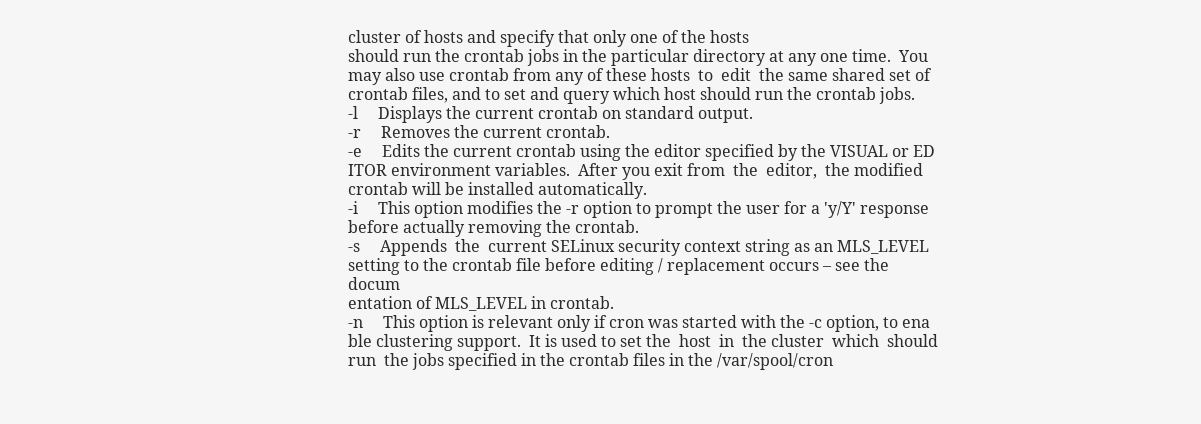cluster of hosts and specify that only one of the hosts
should run the crontab jobs in the particular directory at any one time.  You
may also use crontab from any of these hosts  to  edit  the same shared set of
crontab files, and to set and query which host should run the crontab jobs.
-l     Displays the current crontab on standard output.
-r     Removes the current crontab.
-e     Edits the current crontab using the editor specified by the VISUAL or ED
ITOR environment variables.  After you exit from  the  editor,  the modified
crontab will be installed automatically.
-i     This option modifies the -r option to prompt the user for a 'y/Y' response
before actually removing the crontab.
-s     Appends  the  current SELinux security context string as an MLS_LEVEL
setting to the crontab file before editing / replacement occurs – see the docum
entation of MLS_LEVEL in crontab.
-n     This option is relevant only if cron was started with the -c option, to ena
ble clustering support.  It is used to set the  host  in  the cluster  which  should
run  the jobs specified in the crontab files in the /var/spool/cron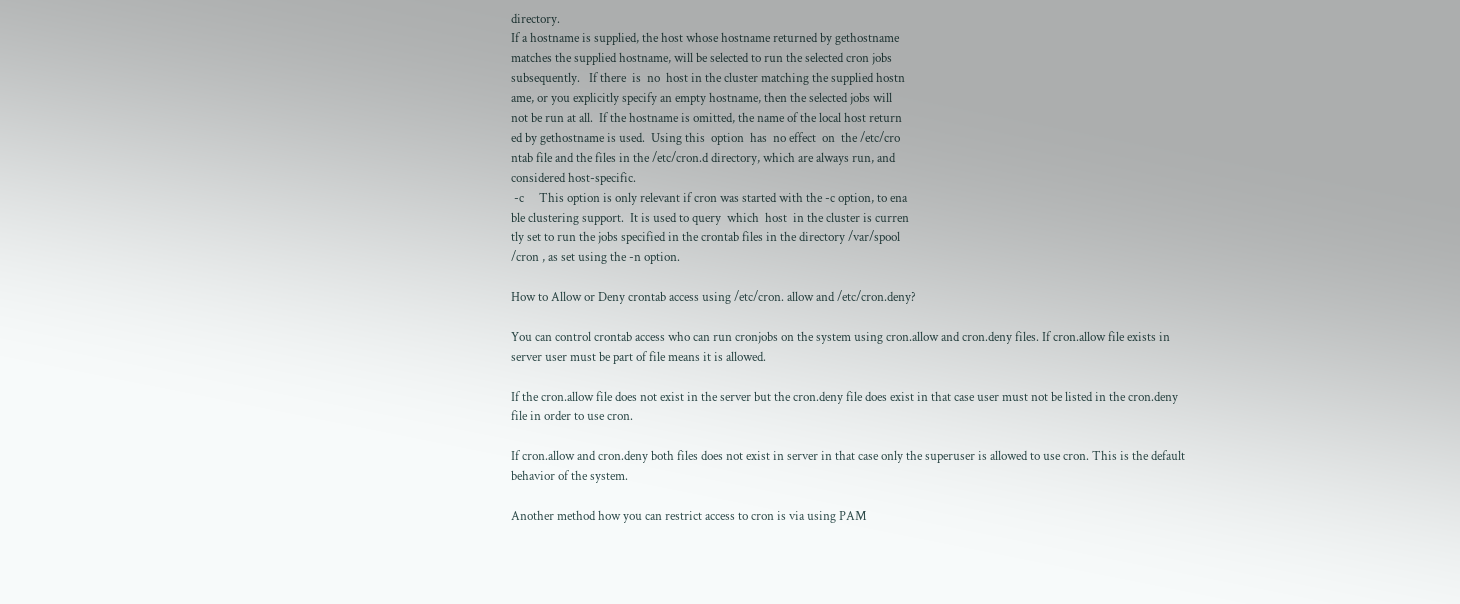directory.
If a hostname is supplied, the host whose hostname returned by gethostname
matches the supplied hostname, will be selected to run the selected cron jobs
subsequently.   If there  is  no  host in the cluster matching the supplied hostn
ame, or you explicitly specify an empty hostname, then the selected jobs will
not be run at all.  If the hostname is omitted, the name of the local host return
ed by gethostname is used.  Using this  option  has  no effect  on  the /etc/cro
ntab file and the files in the /etc/cron.d directory, which are always run, and
considered host-specific.
 -c     This option is only relevant if cron was started with the -c option, to ena
ble clustering support.  It is used to query  which  host  in the cluster is curren
tly set to run the jobs specified in the crontab files in the directory /var/spool
/cron , as set using the -n option.

How to Allow or Deny crontab access using /etc/cron. allow and /etc/cron.deny?

You can control crontab access who can run cronjobs on the system using cron.allow and cron.deny files. If cron.allow file exists in server user must be part of file means it is allowed.

If the cron.allow file does not exist in the server but the cron.deny file does exist in that case user must not be listed in the cron.deny file in order to use cron.

If cron.allow and cron.deny both files does not exist in server in that case only the superuser is allowed to use cron. This is the default behavior of the system.

Another method how you can restrict access to cron is via using PAM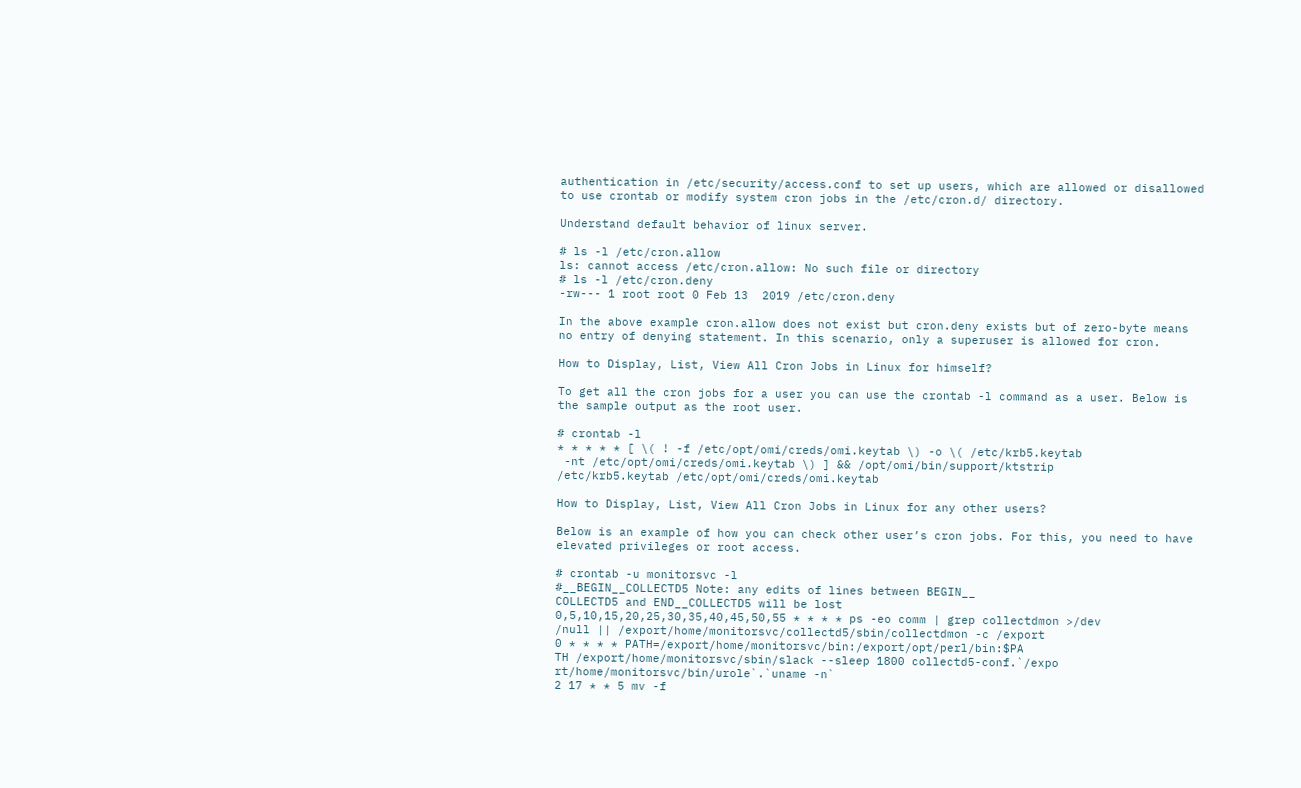authentication in /etc/security/access.conf to set up users, which are allowed or disallowed to use crontab or modify system cron jobs in the /etc/cron.d/ directory.

Understand default behavior of linux server.

# ls -l /etc/cron.allow
ls: cannot access /etc/cron.allow: No such file or directory
# ls -l /etc/cron.deny
-rw--- 1 root root 0 Feb 13  2019 /etc/cron.deny

In the above example cron.allow does not exist but cron.deny exists but of zero-byte means no entry of denying statement. In this scenario, only a superuser is allowed for cron.

How to Display, List, View All Cron Jobs in Linux for himself?

To get all the cron jobs for a user you can use the crontab -l command as a user. Below is the sample output as the root user.

# crontab -l
* * * * * [ \( ! -f /etc/opt/omi/creds/omi.keytab \) -o \( /etc/krb5.keytab
 -nt /etc/opt/omi/creds/omi.keytab \) ] && /opt/omi/bin/support/ktstrip
/etc/krb5.keytab /etc/opt/omi/creds/omi.keytab

How to Display, List, View All Cron Jobs in Linux for any other users?

Below is an example of how you can check other user’s cron jobs. For this, you need to have elevated privileges or root access.

# crontab -u monitorsvc -l
#__BEGIN__COLLECTD5 Note: any edits of lines between BEGIN__
COLLECTD5 and END__COLLECTD5 will be lost
0,5,10,15,20,25,30,35,40,45,50,55 * * * * ps -eo comm | grep collectdmon >/dev
/null || /export/home/monitorsvc/collectd5/sbin/collectdmon -c /export
0 * * * * PATH=/export/home/monitorsvc/bin:/export/opt/perl/bin:$PA
TH /export/home/monitorsvc/sbin/slack --sleep 1800 collectd5-conf.`/expo
rt/home/monitorsvc/bin/urole`.`uname -n`
2 17 * * 5 mv -f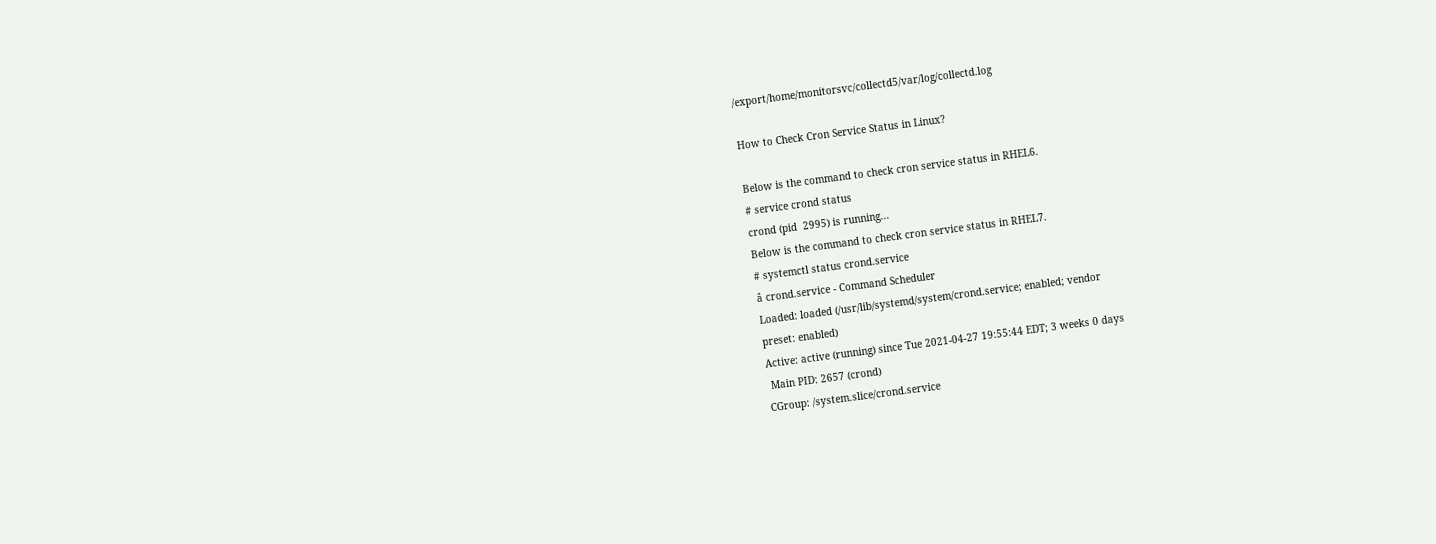/export/home/monitorsvc/collectd5/var/log/collectd.log

How to Check Cron Service Status in Linux?

Below is the command to check cron service status in RHEL6.
# service crond status
crond (pid  2995) is running...
Below is the command to check cron service status in RHEL7.
# systemctl status crond.service
â crond.service - Command Scheduler
Loaded: loaded (/usr/lib/systemd/system/crond.service; enabled; vendor
preset: enabled)
Active: active (running) since Tue 2021-04-27 19:55:44 EDT; 3 weeks 0 days
 Main PID: 2657 (crond)
CGroup: /system.slice/crond.service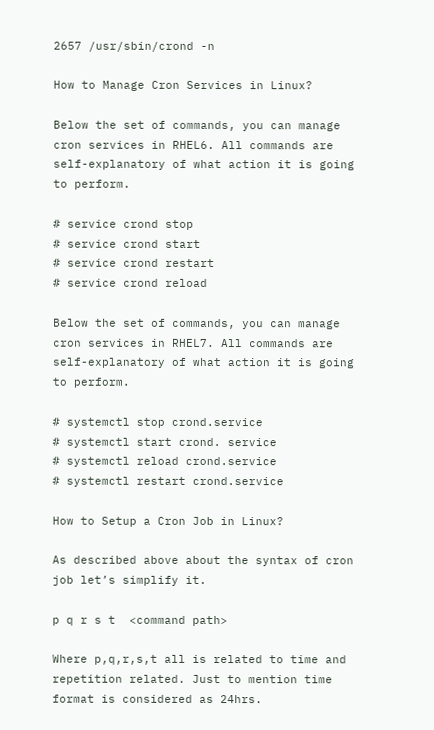2657 /usr/sbin/crond -n

How to Manage Cron Services in Linux?

Below the set of commands, you can manage cron services in RHEL6. All commands are self-explanatory of what action it is going to perform.

# service crond stop
# service crond start
# service crond restart
# service crond reload

Below the set of commands, you can manage cron services in RHEL7. All commands are self-explanatory of what action it is going to perform.

# systemctl stop crond.service
# systemctl start crond. service
# systemctl reload crond.service
# systemctl restart crond.service

How to Setup a Cron Job in Linux?

As described above about the syntax of cron job let’s simplify it.

p q r s t  <command path>

Where p,q,r,s,t all is related to time and repetition related. Just to mention time format is considered as 24hrs.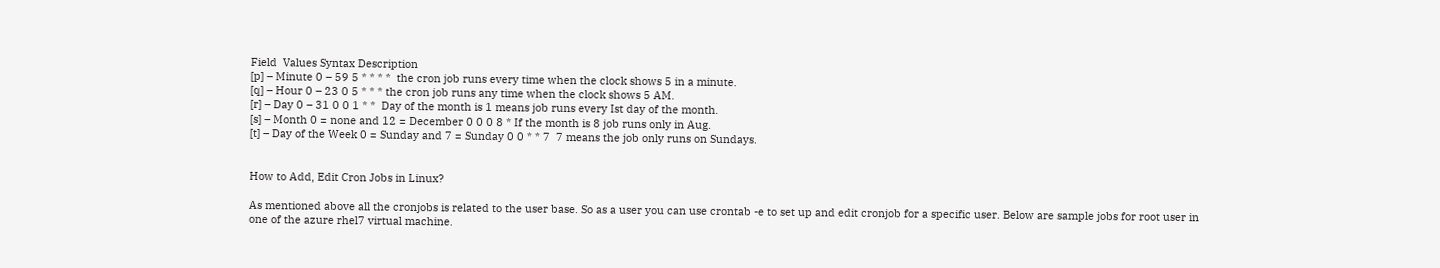Field  Values Syntax Description
[p] – Minute 0 – 59 5 * * * *  the cron job runs every time when the clock shows 5 in a minute.
[q] – Hour 0 – 23 0 5 * * * the cron job runs any time when the clock shows 5 AM.
[r] – Day 0 – 31 0 0 1 * *  Day of the month is 1 means job runs every Ist day of the month.
[s] – Month 0 = none and 12 = December 0 0 0 8 * If the month is 8 job runs only in Aug.
[t] – Day of the Week 0 = Sunday and 7 = Sunday 0 0 * * 7  7 means the job only runs on Sundays.


How to Add, Edit Cron Jobs in Linux?

As mentioned above all the cronjobs is related to the user base. So as a user you can use crontab -e to set up and edit cronjob for a specific user. Below are sample jobs for root user in one of the azure rhel7 virtual machine.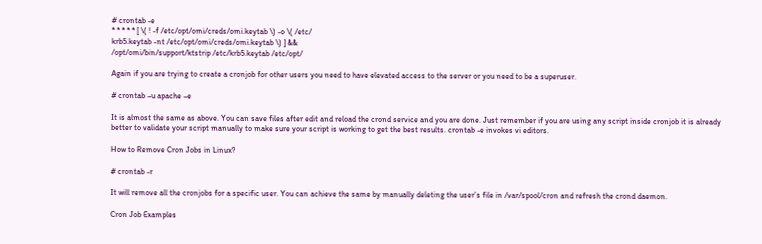# crontab -e
* * * * * [ \( ! -f /etc/opt/omi/creds/omi.keytab \) -o \( /etc/
krb5.keytab -nt /etc/opt/omi/creds/omi.keytab \) ] &&
/opt/omi/bin/support/ktstrip /etc/krb5.keytab /etc/opt/

Again if you are trying to create a cronjob for other users you need to have elevated access to the server or you need to be a superuser.

# crontab –u apache –e

It is almost the same as above. You can save files after edit and reload the crond service and you are done. Just remember if you are using any script inside cronjob it is already better to validate your script manually to make sure your script is working to get the best results. crontab -e invokes vi editors.

How to Remove Cron Jobs in Linux?

# crontab -r

It will remove all the cronjobs for a specific user. You can achieve the same by manually deleting the user’s file in /var/spool/cron and refresh the crond daemon.

Cron Job Examples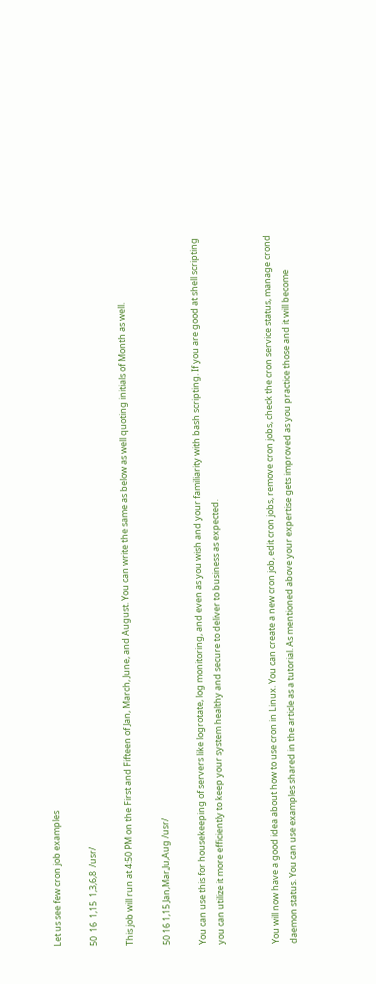Let us see few cron job examples

50  16  1,15  1,3,6,8  /usr/

This job will run at 4:50 PM on the First and Fifteen of Jan, March, June, and August. You can write the same as below as well quoting initials of Month as well.

50 16 1,15 Jan,Mar,Ju,Aug /usr/

You can use this for housekeeping of servers like logrotate, log monitoring, and even as you wish and your familiarity with bash scripting. If you are good at shell scripting you can utilize it more efficiently to keep your system healthy and secure to deliver to business as expected.


You will now have a good idea about how to use cron in Linux. You can create a new cron job, edit cron jobs, remove cron jobs, check the cron service status, manage crond daemon status. You can use examples shared in the article as a tutorial. As mentioned above your expertise gets improved as you practice those and it will become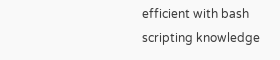efficient with bash scripting knowledge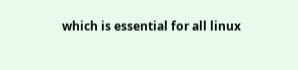which is essential for all linux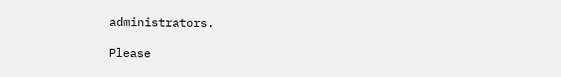administrators.

Please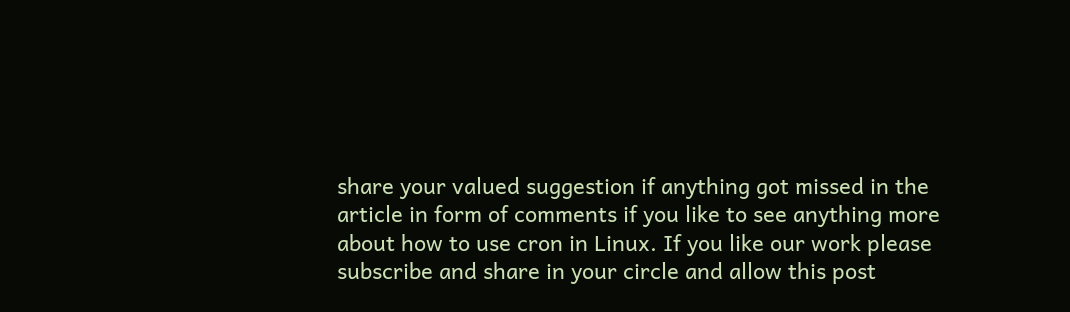share your valued suggestion if anything got missed in the article in form of comments if you like to see anything more about how to use cron in Linux. If you like our work please subscribe and share in your circle and allow this post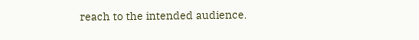reach to the intended audience.